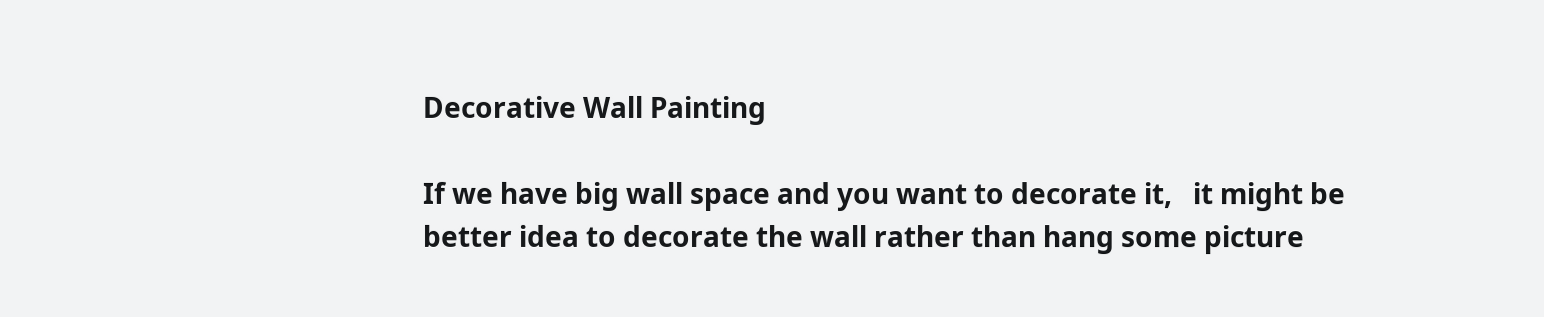Decorative Wall Painting

If we have big wall space and you want to decorate it,   it might be better idea to decorate the wall rather than hang some picture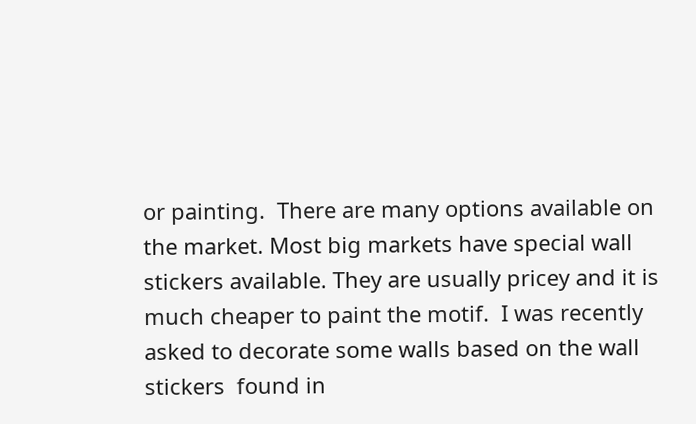or painting.  There are many options available on the market. Most big markets have special wall stickers available. They are usually pricey and it is much cheaper to paint the motif.  I was recently asked to decorate some walls based on the wall stickers  found in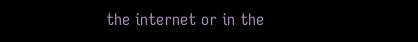the internet or in the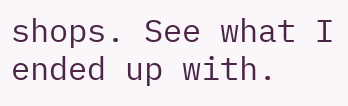shops. See what I ended up with.